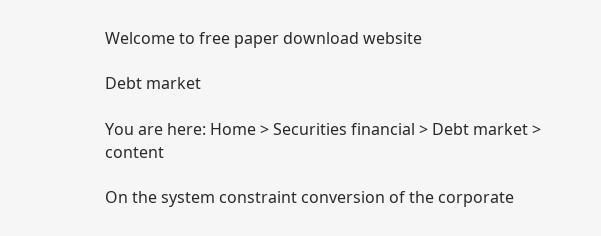Welcome to free paper download website

Debt market

You are here: Home > Securities financial > Debt market > content

On the system constraint conversion of the corporate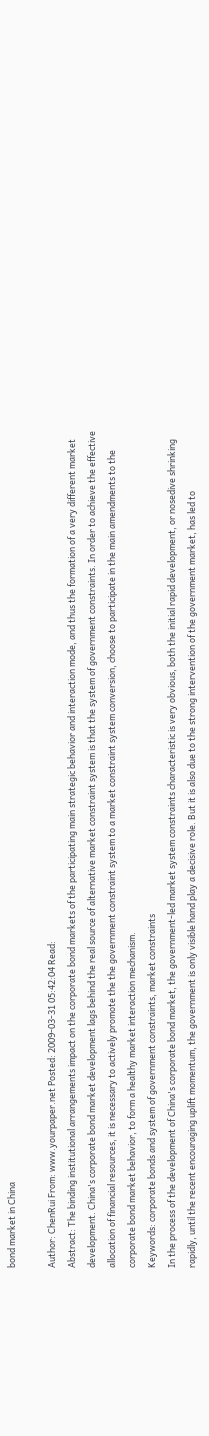bond market in China

Author: ChenRui From: www.yourpaper.net Posted: 2009-03-31 05:42:04 Read:
Abstract: The binding institutional arrangements impact on the corporate bond markets of the participating main strategic behavior and interaction mode, and thus the formation of a very different market development. China's corporate bond market development lags behind the real source of alternative market constraint system is that the system of government constraints. In order to achieve the effective allocation of financial resources, it is necessary to actively promote the the government constraint system to a market constraint system conversion, choose to participate in the main amendments to the corporate bond market behavior, to form a healthy market interaction mechanism.
Keywords: corporate bonds and system of government constraints, market constraints
In the process of the development of China's corporate bond market, the government-led market system constraints characteristic is very obvious, both the initial rapid development, or nosedive shrinking rapidly, until the recent encouraging uplift momentum, the government is only visible hand play a decisive role. But it is also due to the strong intervention of the government market, has led to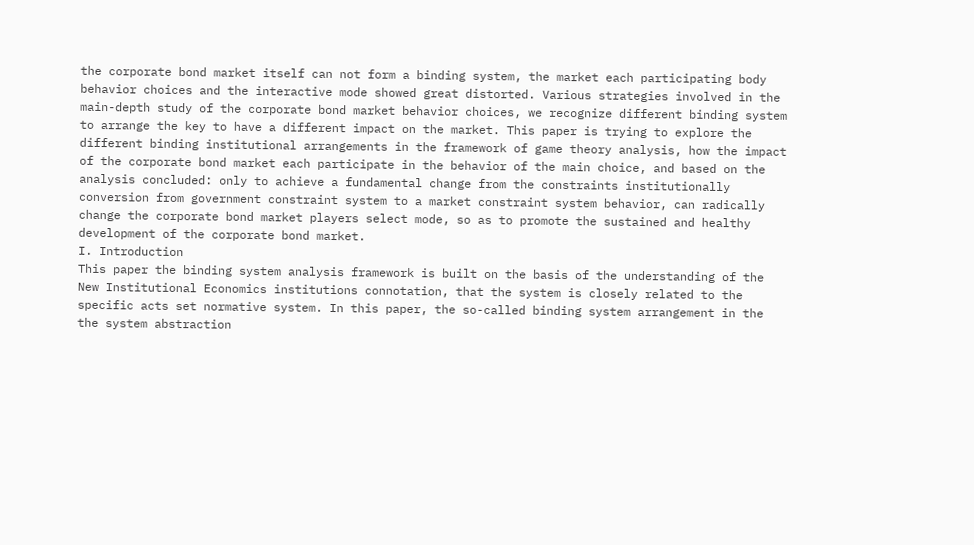the corporate bond market itself can not form a binding system, the market each participating body behavior choices and the interactive mode showed great distorted. Various strategies involved in the main-depth study of the corporate bond market behavior choices, we recognize different binding system to arrange the key to have a different impact on the market. This paper is trying to explore the different binding institutional arrangements in the framework of game theory analysis, how the impact of the corporate bond market each participate in the behavior of the main choice, and based on the analysis concluded: only to achieve a fundamental change from the constraints institutionally conversion from government constraint system to a market constraint system behavior, can radically change the corporate bond market players select mode, so as to promote the sustained and healthy development of the corporate bond market.
I. Introduction
This paper the binding system analysis framework is built on the basis of the understanding of the New Institutional Economics institutions connotation, that the system is closely related to the specific acts set normative system. In this paper, the so-called binding system arrangement in the the system abstraction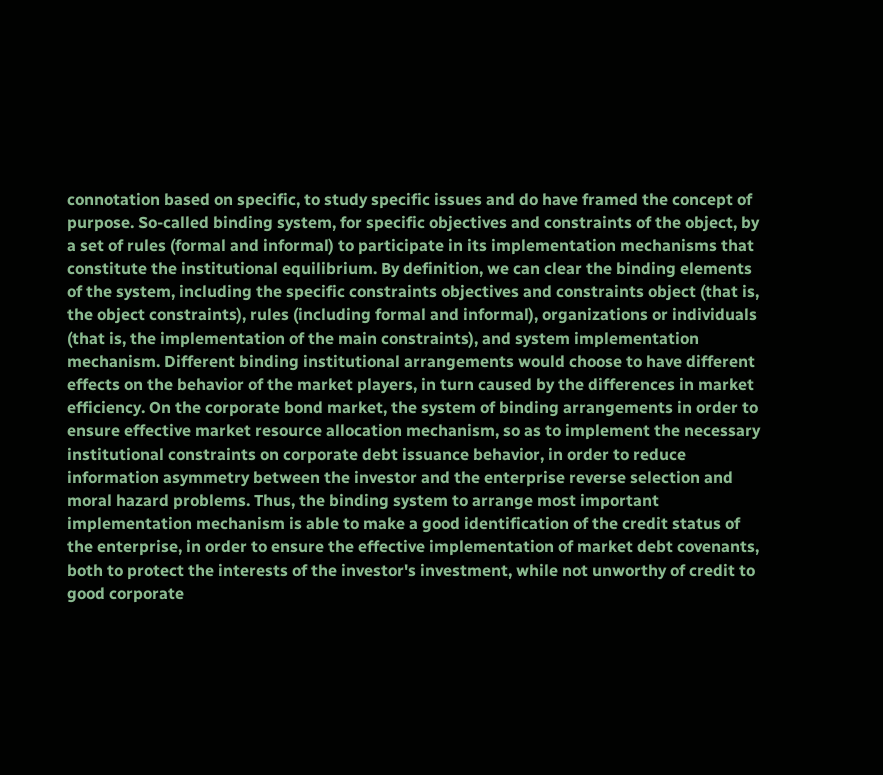connotation based on specific, to study specific issues and do have framed the concept of purpose. So-called binding system, for specific objectives and constraints of the object, by a set of rules (formal and informal) to participate in its implementation mechanisms that constitute the institutional equilibrium. By definition, we can clear the binding elements of the system, including the specific constraints objectives and constraints object (that is, the object constraints), rules (including formal and informal), organizations or individuals (that is, the implementation of the main constraints), and system implementation mechanism. Different binding institutional arrangements would choose to have different effects on the behavior of the market players, in turn caused by the differences in market efficiency. On the corporate bond market, the system of binding arrangements in order to ensure effective market resource allocation mechanism, so as to implement the necessary institutional constraints on corporate debt issuance behavior, in order to reduce information asymmetry between the investor and the enterprise reverse selection and moral hazard problems. Thus, the binding system to arrange most important implementation mechanism is able to make a good identification of the credit status of the enterprise, in order to ensure the effective implementation of market debt covenants, both to protect the interests of the investor's investment, while not unworthy of credit to good corporate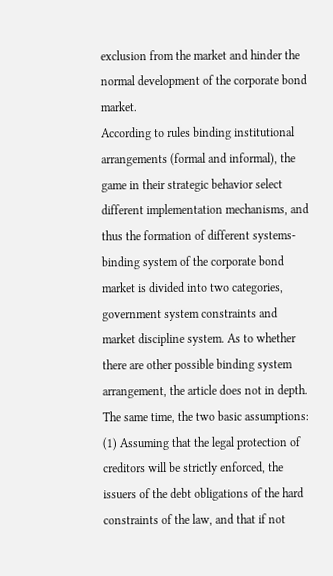exclusion from the market and hinder the normal development of the corporate bond market.
According to rules binding institutional arrangements (formal and informal), the game in their strategic behavior select different implementation mechanisms, and thus the formation of different systems-binding system of the corporate bond market is divided into two categories, government system constraints and market discipline system. As to whether there are other possible binding system arrangement, the article does not in depth. The same time, the two basic assumptions: (1) Assuming that the legal protection of creditors will be strictly enforced, the issuers of the debt obligations of the hard constraints of the law, and that if not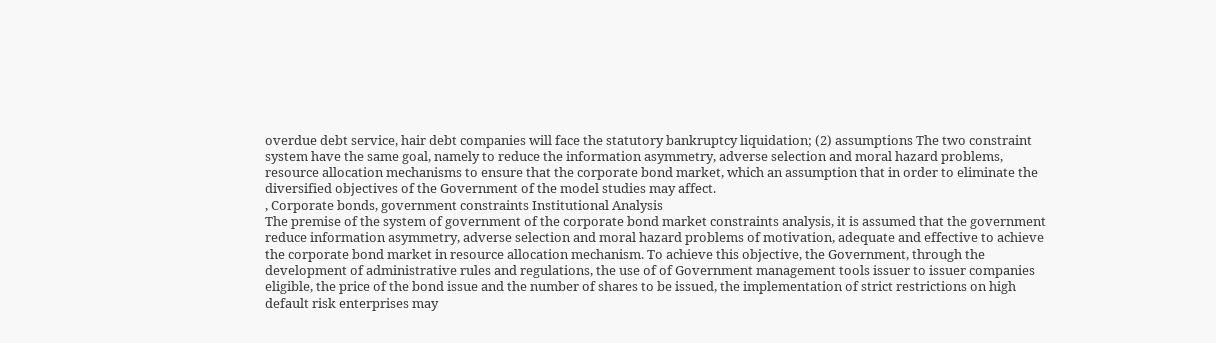overdue debt service, hair debt companies will face the statutory bankruptcy liquidation; (2) assumptions The two constraint system have the same goal, namely to reduce the information asymmetry, adverse selection and moral hazard problems, resource allocation mechanisms to ensure that the corporate bond market, which an assumption that in order to eliminate the diversified objectives of the Government of the model studies may affect.
, Corporate bonds, government constraints Institutional Analysis
The premise of the system of government of the corporate bond market constraints analysis, it is assumed that the government reduce information asymmetry, adverse selection and moral hazard problems of motivation, adequate and effective to achieve the corporate bond market in resource allocation mechanism. To achieve this objective, the Government, through the development of administrative rules and regulations, the use of of Government management tools issuer to issuer companies eligible, the price of the bond issue and the number of shares to be issued, the implementation of strict restrictions on high default risk enterprises may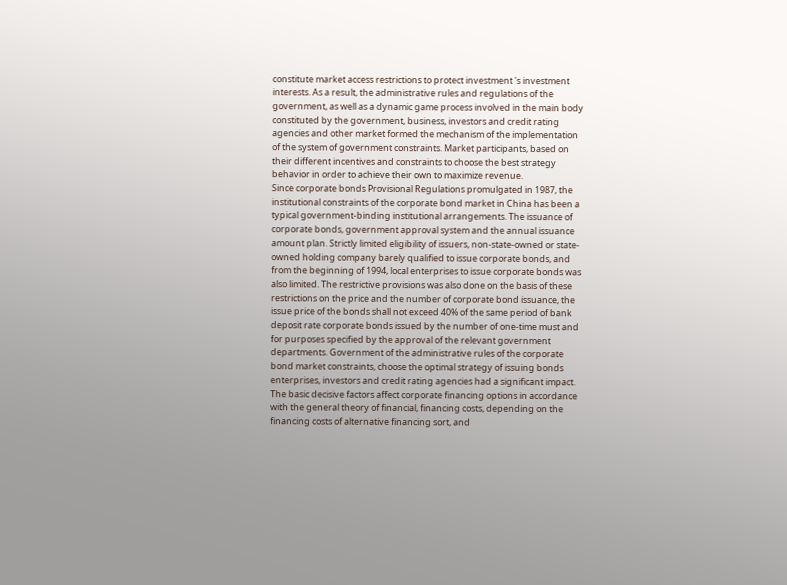constitute market access restrictions to protect investment 's investment interests. As a result, the administrative rules and regulations of the government, as well as a dynamic game process involved in the main body constituted by the government, business, investors and credit rating agencies and other market formed the mechanism of the implementation of the system of government constraints. Market participants, based on their different incentives and constraints to choose the best strategy behavior in order to achieve their own to maximize revenue.
Since corporate bonds Provisional Regulations promulgated in 1987, the institutional constraints of the corporate bond market in China has been a typical government-binding institutional arrangements. The issuance of corporate bonds, government approval system and the annual issuance amount plan. Strictly limited eligibility of issuers, non-state-owned or state-owned holding company barely qualified to issue corporate bonds, and from the beginning of 1994, local enterprises to issue corporate bonds was also limited. The restrictive provisions was also done on the basis of these restrictions on the price and the number of corporate bond issuance, the issue price of the bonds shall not exceed 40% of the same period of bank deposit rate corporate bonds issued by the number of one-time must and for purposes specified by the approval of the relevant government departments. Government of the administrative rules of the corporate bond market constraints, choose the optimal strategy of issuing bonds enterprises, investors and credit rating agencies had a significant impact.
The basic decisive factors affect corporate financing options in accordance with the general theory of financial, financing costs, depending on the financing costs of alternative financing sort, and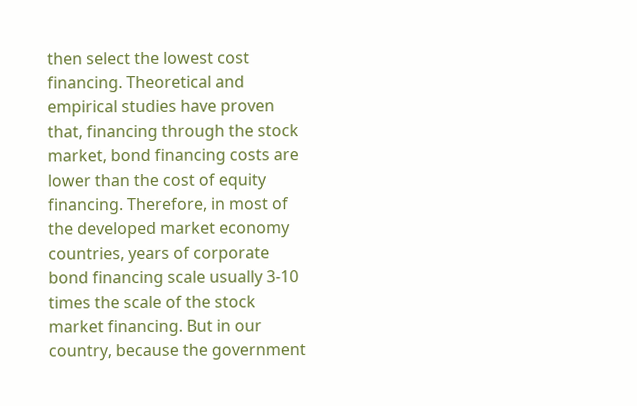then select the lowest cost financing. Theoretical and empirical studies have proven that, financing through the stock market, bond financing costs are lower than the cost of equity financing. Therefore, in most of the developed market economy countries, years of corporate bond financing scale usually 3-10 times the scale of the stock market financing. But in our country, because the government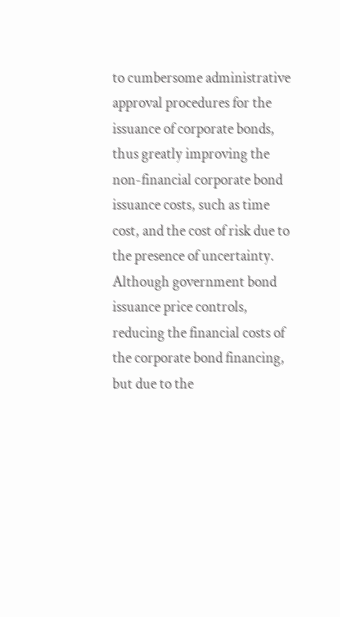to cumbersome administrative approval procedures for the issuance of corporate bonds, thus greatly improving the non-financial corporate bond issuance costs, such as time cost, and the cost of risk due to the presence of uncertainty. Although government bond issuance price controls, reducing the financial costs of the corporate bond financing, but due to the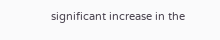significant increase in the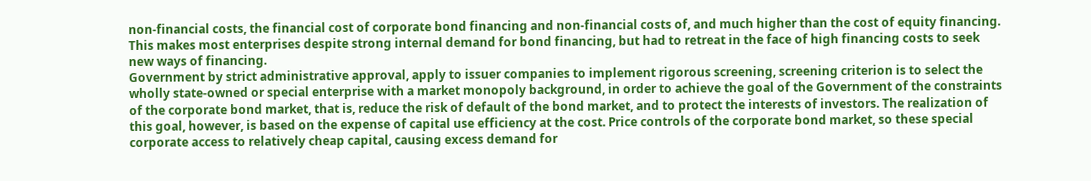non-financial costs, the financial cost of corporate bond financing and non-financial costs of, and much higher than the cost of equity financing. This makes most enterprises despite strong internal demand for bond financing, but had to retreat in the face of high financing costs to seek new ways of financing.
Government by strict administrative approval, apply to issuer companies to implement rigorous screening, screening criterion is to select the wholly state-owned or special enterprise with a market monopoly background, in order to achieve the goal of the Government of the constraints of the corporate bond market, that is, reduce the risk of default of the bond market, and to protect the interests of investors. The realization of this goal, however, is based on the expense of capital use efficiency at the cost. Price controls of the corporate bond market, so these special corporate access to relatively cheap capital, causing excess demand for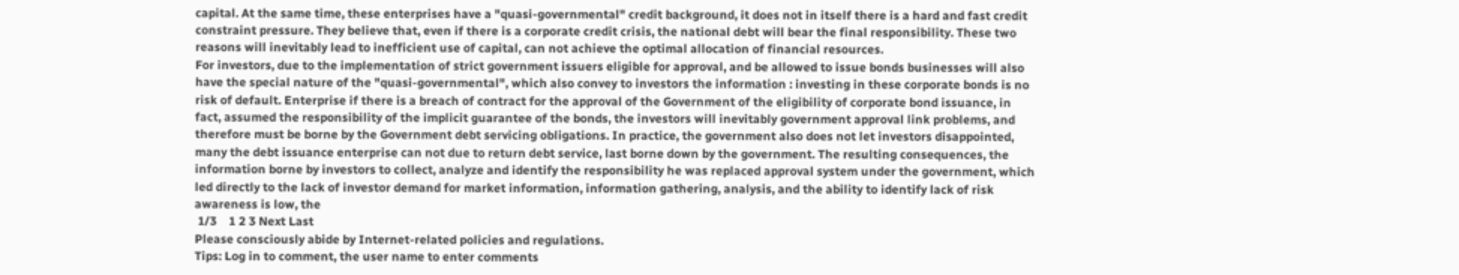capital. At the same time, these enterprises have a "quasi-governmental" credit background, it does not in itself there is a hard and fast credit constraint pressure. They believe that, even if there is a corporate credit crisis, the national debt will bear the final responsibility. These two reasons will inevitably lead to inefficient use of capital, can not achieve the optimal allocation of financial resources.
For investors, due to the implementation of strict government issuers eligible for approval, and be allowed to issue bonds businesses will also have the special nature of the "quasi-governmental", which also convey to investors the information : investing in these corporate bonds is no risk of default. Enterprise if there is a breach of contract for the approval of the Government of the eligibility of corporate bond issuance, in fact, assumed the responsibility of the implicit guarantee of the bonds, the investors will inevitably government approval link problems, and therefore must be borne by the Government debt servicing obligations. In practice, the government also does not let investors disappointed, many the debt issuance enterprise can not due to return debt service, last borne down by the government. The resulting consequences, the information borne by investors to collect, analyze and identify the responsibility he was replaced approval system under the government, which led directly to the lack of investor demand for market information, information gathering, analysis, and the ability to identify lack of risk awareness is low, the
 1/3    1 2 3 Next Last
Please consciously abide by Internet-related policies and regulations.
Tips: Log in to comment, the user name to enter comments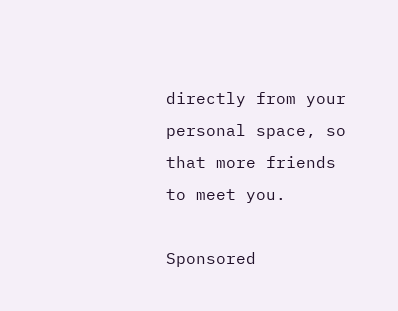directly from your personal space, so that more friends to meet you.

Sponsored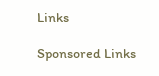Links

Sponsored Links